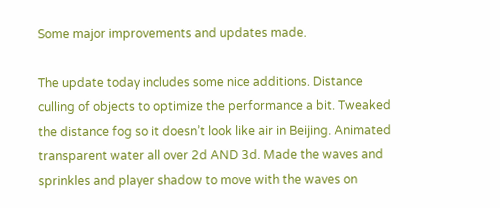Some major improvements and updates made.

The update today includes some nice additions. Distance culling of objects to optimize the performance a bit. Tweaked the distance fog so it doesn’t look like air in Beijing. Animated transparent water all over 2d AND 3d. Made the waves and sprinkles and player shadow to move with the waves on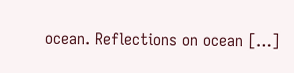ocean. Reflections on ocean […]